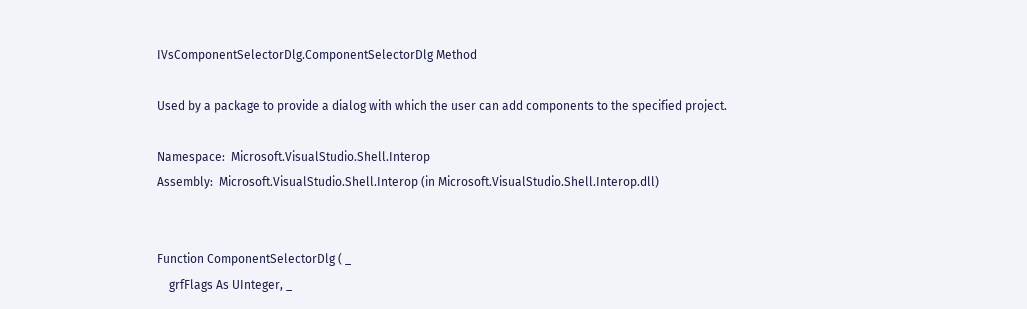IVsComponentSelectorDlg.ComponentSelectorDlg Method

Used by a package to provide a dialog with which the user can add components to the specified project.

Namespace:  Microsoft.VisualStudio.Shell.Interop
Assembly:  Microsoft.VisualStudio.Shell.Interop (in Microsoft.VisualStudio.Shell.Interop.dll)


Function ComponentSelectorDlg ( _
    grfFlags As UInteger, _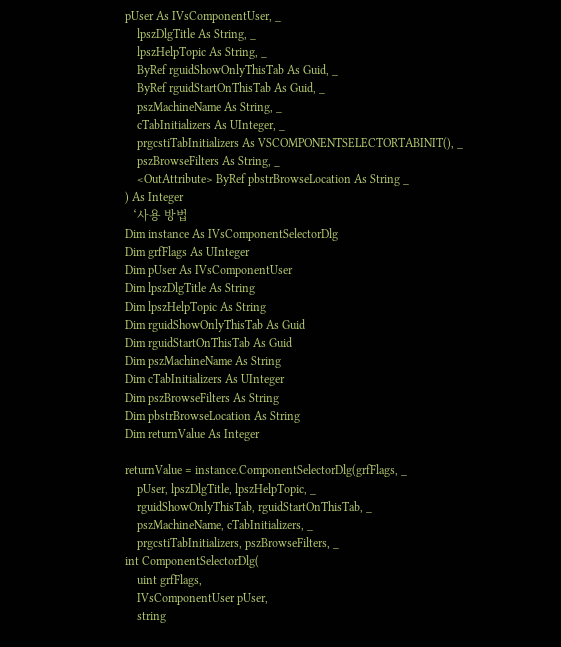pUser As IVsComponentUser, _
    lpszDlgTitle As String, _
    lpszHelpTopic As String, _
    ByRef rguidShowOnlyThisTab As Guid, _
    ByRef rguidStartOnThisTab As Guid, _
    pszMachineName As String, _
    cTabInitializers As UInteger, _
    prgcstiTabInitializers As VSCOMPONENTSELECTORTABINIT(), _
    pszBrowseFilters As String, _
    <OutAttribute> ByRef pbstrBrowseLocation As String _
) As Integer
‘사용 방법
Dim instance As IVsComponentSelectorDlg
Dim grfFlags As UInteger
Dim pUser As IVsComponentUser
Dim lpszDlgTitle As String
Dim lpszHelpTopic As String
Dim rguidShowOnlyThisTab As Guid
Dim rguidStartOnThisTab As Guid
Dim pszMachineName As String
Dim cTabInitializers As UInteger
Dim pszBrowseFilters As String
Dim pbstrBrowseLocation As String
Dim returnValue As Integer

returnValue = instance.ComponentSelectorDlg(grfFlags, _
    pUser, lpszDlgTitle, lpszHelpTopic, _
    rguidShowOnlyThisTab, rguidStartOnThisTab, _
    pszMachineName, cTabInitializers, _
    prgcstiTabInitializers, pszBrowseFilters, _
int ComponentSelectorDlg(
    uint grfFlags,
    IVsComponentUser pUser,
    string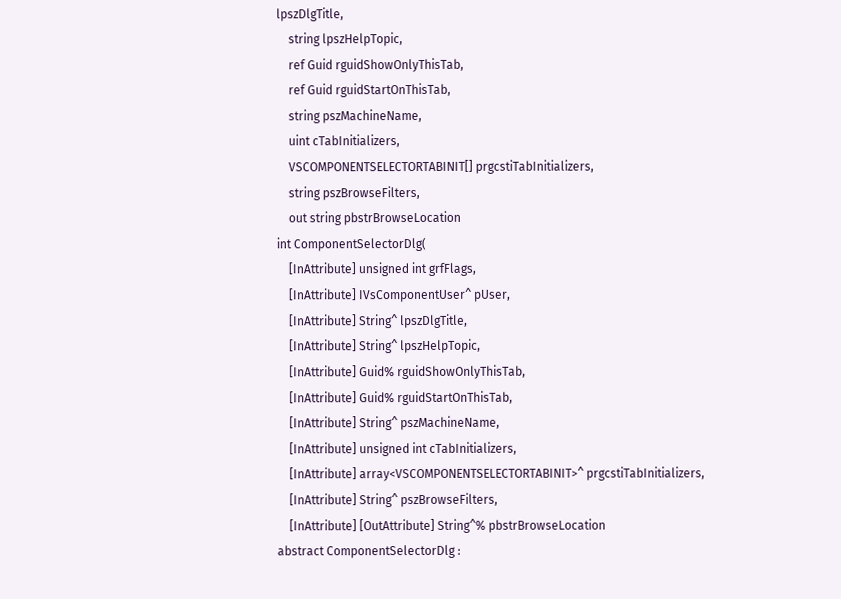lpszDlgTitle,
    string lpszHelpTopic,
    ref Guid rguidShowOnlyThisTab,
    ref Guid rguidStartOnThisTab,
    string pszMachineName,
    uint cTabInitializers,
    VSCOMPONENTSELECTORTABINIT[] prgcstiTabInitializers,
    string pszBrowseFilters,
    out string pbstrBrowseLocation
int ComponentSelectorDlg(
    [InAttribute] unsigned int grfFlags,
    [InAttribute] IVsComponentUser^ pUser,
    [InAttribute] String^ lpszDlgTitle,
    [InAttribute] String^ lpszHelpTopic,
    [InAttribute] Guid% rguidShowOnlyThisTab,
    [InAttribute] Guid% rguidStartOnThisTab,
    [InAttribute] String^ pszMachineName,
    [InAttribute] unsigned int cTabInitializers,
    [InAttribute] array<VSCOMPONENTSELECTORTABINIT>^ prgcstiTabInitializers,
    [InAttribute] String^ pszBrowseFilters,
    [InAttribute] [OutAttribute] String^% pbstrBrowseLocation
abstract ComponentSelectorDlg :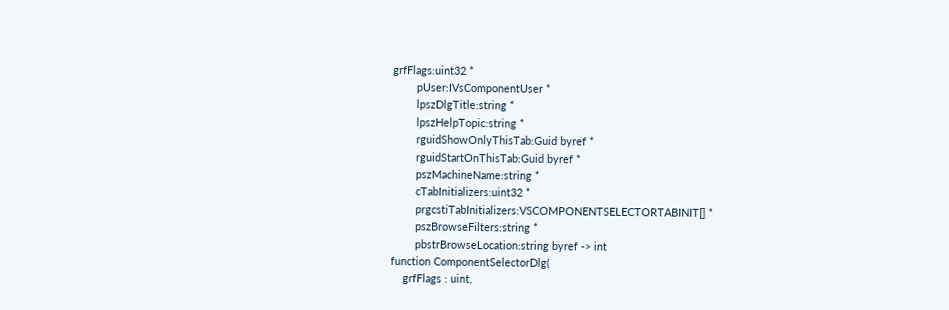grfFlags:uint32 *
        pUser:IVsComponentUser *
        lpszDlgTitle:string *
        lpszHelpTopic:string *
        rguidShowOnlyThisTab:Guid byref *
        rguidStartOnThisTab:Guid byref *
        pszMachineName:string *
        cTabInitializers:uint32 *
        prgcstiTabInitializers:VSCOMPONENTSELECTORTABINIT[] *
        pszBrowseFilters:string *
        pbstrBrowseLocation:string byref -> int
function ComponentSelectorDlg(
    grfFlags : uint,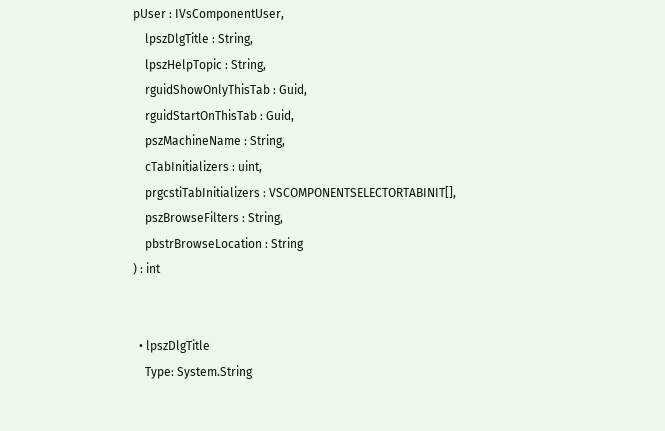pUser : IVsComponentUser,
    lpszDlgTitle : String,
    lpszHelpTopic : String,
    rguidShowOnlyThisTab : Guid,
    rguidStartOnThisTab : Guid,
    pszMachineName : String,
    cTabInitializers : uint,
    prgcstiTabInitializers : VSCOMPONENTSELECTORTABINIT[],
    pszBrowseFilters : String,
    pbstrBrowseLocation : String
) : int


  • lpszDlgTitle
    Type: System.String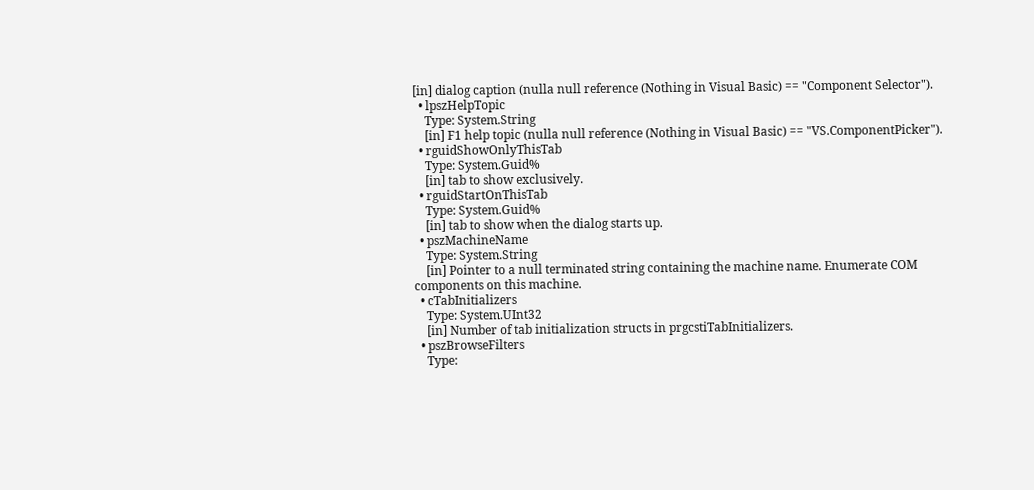[in] dialog caption (nulla null reference (Nothing in Visual Basic) == "Component Selector").
  • lpszHelpTopic
    Type: System.String
    [in] F1 help topic (nulla null reference (Nothing in Visual Basic) == "VS.ComponentPicker").
  • rguidShowOnlyThisTab
    Type: System.Guid%
    [in] tab to show exclusively.
  • rguidStartOnThisTab
    Type: System.Guid%
    [in] tab to show when the dialog starts up.
  • pszMachineName
    Type: System.String
    [in] Pointer to a null terminated string containing the machine name. Enumerate COM components on this machine.
  • cTabInitializers
    Type: System.UInt32
    [in] Number of tab initialization structs in prgcstiTabInitializers.
  • pszBrowseFilters
    Type: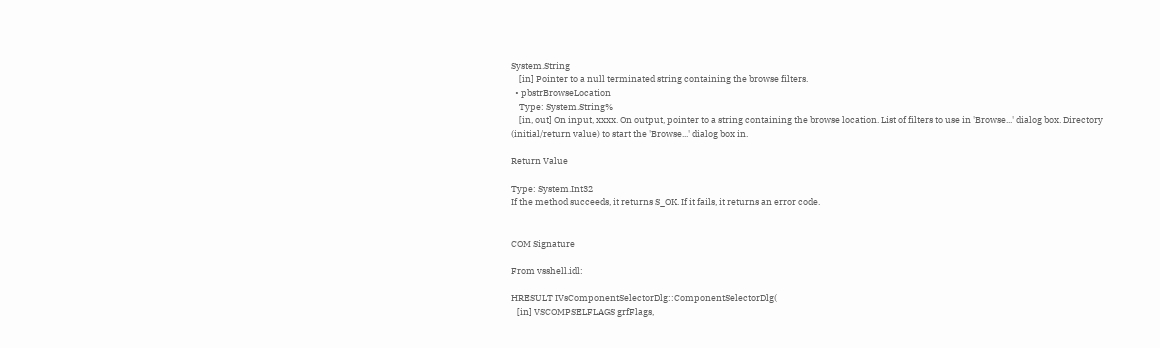System.String
    [in] Pointer to a null terminated string containing the browse filters.
  • pbstrBrowseLocation
    Type: System.String%
    [in, out] On input, xxxx. On output, pointer to a string containing the browse location. List of filters to use in 'Browse...' dialog box. Directory (initial/return value) to start the 'Browse...' dialog box in.

Return Value

Type: System.Int32
If the method succeeds, it returns S_OK. If it fails, it returns an error code.


COM Signature

From vsshell.idl:

HRESULT IVsComponentSelectorDlg::ComponentSelectorDlg(
   [in] VSCOMPSELFLAGS grfFlags,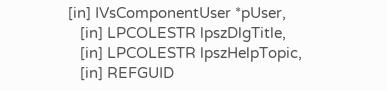[in] IVsComponentUser *pUser,
   [in] LPCOLESTR lpszDlgTitle,
   [in] LPCOLESTR lpszHelpTopic,
   [in] REFGUID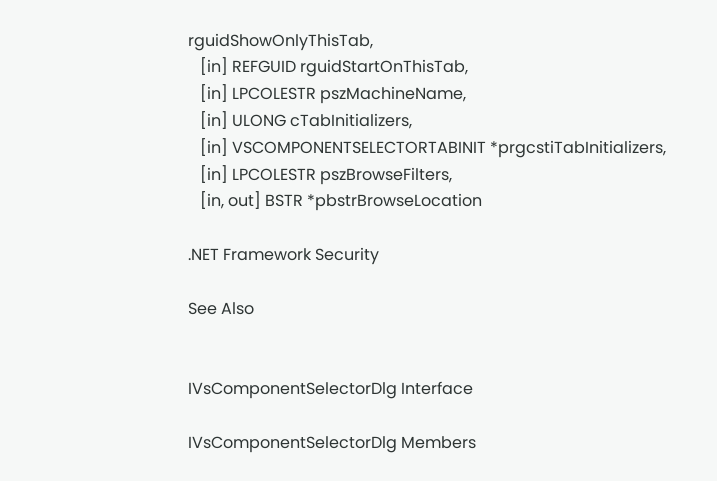rguidShowOnlyThisTab,
   [in] REFGUID rguidStartOnThisTab,
   [in] LPCOLESTR pszMachineName,
   [in] ULONG cTabInitializers,
   [in] VSCOMPONENTSELECTORTABINIT *prgcstiTabInitializers,
   [in] LPCOLESTR pszBrowseFilters,
   [in, out] BSTR *pbstrBrowseLocation

.NET Framework Security

See Also


IVsComponentSelectorDlg Interface

IVsComponentSelectorDlg Members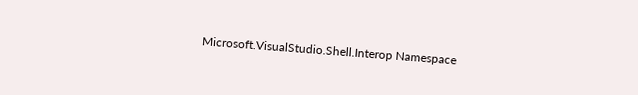Microsoft.VisualStudio.Shell.Interop Namespace